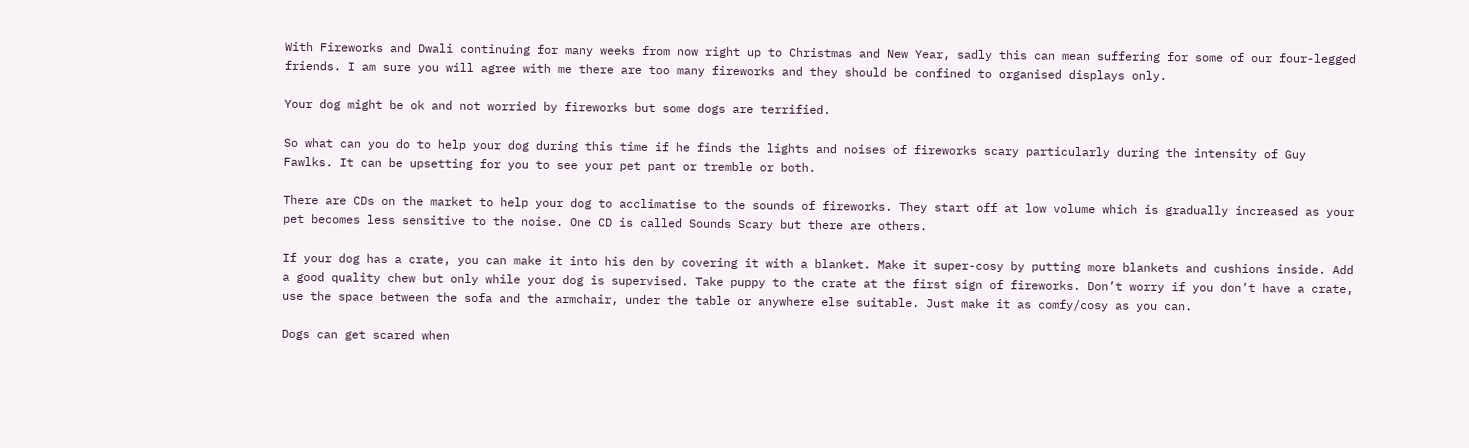With Fireworks and Dwali continuing for many weeks from now right up to Christmas and New Year, sadly this can mean suffering for some of our four-legged friends. I am sure you will agree with me there are too many fireworks and they should be confined to organised displays only.

Your dog might be ok and not worried by fireworks but some dogs are terrified.

So what can you do to help your dog during this time if he finds the lights and noises of fireworks scary particularly during the intensity of Guy Fawlks. It can be upsetting for you to see your pet pant or tremble or both.

There are CDs on the market to help your dog to acclimatise to the sounds of fireworks. They start off at low volume which is gradually increased as your pet becomes less sensitive to the noise. One CD is called Sounds Scary but there are others.

If your dog has a crate, you can make it into his den by covering it with a blanket. Make it super-cosy by putting more blankets and cushions inside. Add a good quality chew but only while your dog is supervised. Take puppy to the crate at the first sign of fireworks. Don’t worry if you don’t have a crate, use the space between the sofa and the armchair, under the table or anywhere else suitable. Just make it as comfy/cosy as you can.

Dogs can get scared when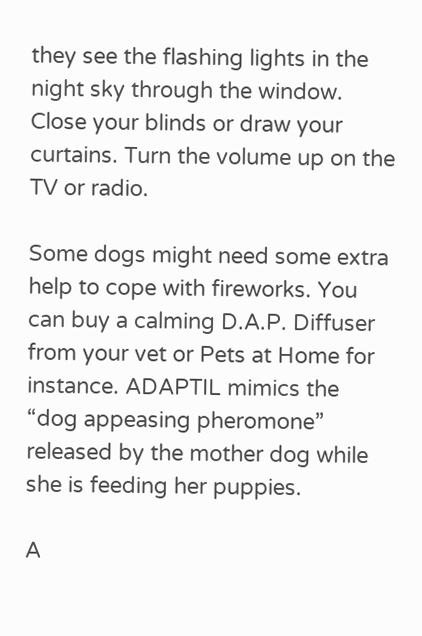they see the flashing lights in the night sky through the window. Close your blinds or draw your curtains. Turn the volume up on the TV or radio.

Some dogs might need some extra help to cope with fireworks. You can buy a calming D.A.P. Diffuser from your vet or Pets at Home for instance. ADAPTIL mimics the “dog appeasing pheromone” released by the mother dog while she is feeding her puppies.

A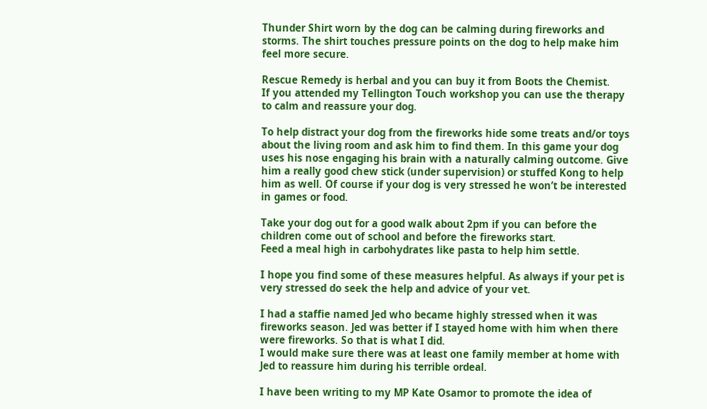Thunder Shirt worn by the dog can be calming during fireworks and storms. The shirt touches pressure points on the dog to help make him feel more secure.

Rescue Remedy is herbal and you can buy it from Boots the Chemist.
If you attended my Tellington Touch workshop you can use the therapy to calm and reassure your dog.

To help distract your dog from the fireworks hide some treats and/or toys about the living room and ask him to find them. In this game your dog uses his nose engaging his brain with a naturally calming outcome. Give him a really good chew stick (under supervision) or stuffed Kong to help him as well. Of course if your dog is very stressed he won’t be interested in games or food.

Take your dog out for a good walk about 2pm if you can before the children come out of school and before the fireworks start.
Feed a meal high in carbohydrates like pasta to help him settle.

I hope you find some of these measures helpful. As always if your pet is very stressed do seek the help and advice of your vet.

I had a staffie named Jed who became highly stressed when it was fireworks season. Jed was better if I stayed home with him when there were fireworks. So that is what I did.
I would make sure there was at least one family member at home with Jed to reassure him during his terrible ordeal.

I have been writing to my MP Kate Osamor to promote the idea of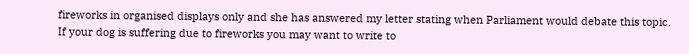fireworks in organised displays only and she has answered my letter stating when Parliament would debate this topic. If your dog is suffering due to fireworks you may want to write to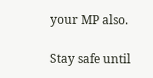your MP also.

Stay safe until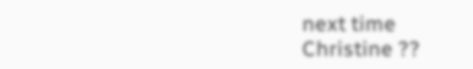next time
Christine ??